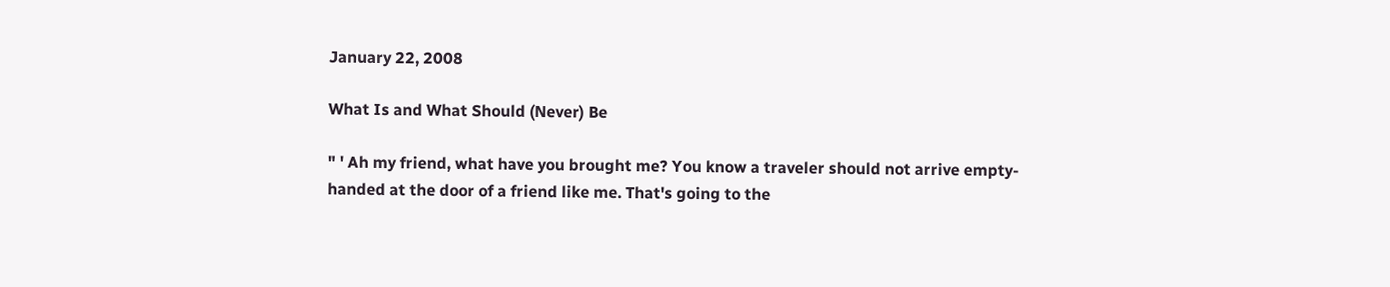January 22, 2008

What Is and What Should (Never) Be

" ' Ah my friend, what have you brought me? You know a traveler should not arrive empty-handed at the door of a friend like me. That's going to the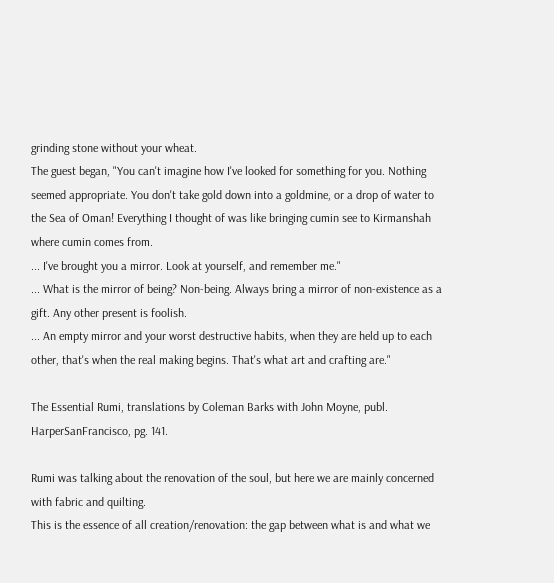grinding stone without your wheat.
The guest began, "You can't imagine how I've looked for something for you. Nothing seemed appropriate. You don't take gold down into a goldmine, or a drop of water to the Sea of Oman! Everything I thought of was like bringing cumin see to Kirmanshah where cumin comes from.
... I've brought you a mirror. Look at yourself, and remember me."
... What is the mirror of being? Non-being. Always bring a mirror of non-existence as a gift. Any other present is foolish.
... An empty mirror and your worst destructive habits, when they are held up to each other, that's when the real making begins. That's what art and crafting are."

The Essential Rumi, translations by Coleman Barks with John Moyne, publ. HarperSanFrancisco, pg. 141.

Rumi was talking about the renovation of the soul, but here we are mainly concerned with fabric and quilting.
This is the essence of all creation/renovation: the gap between what is and what we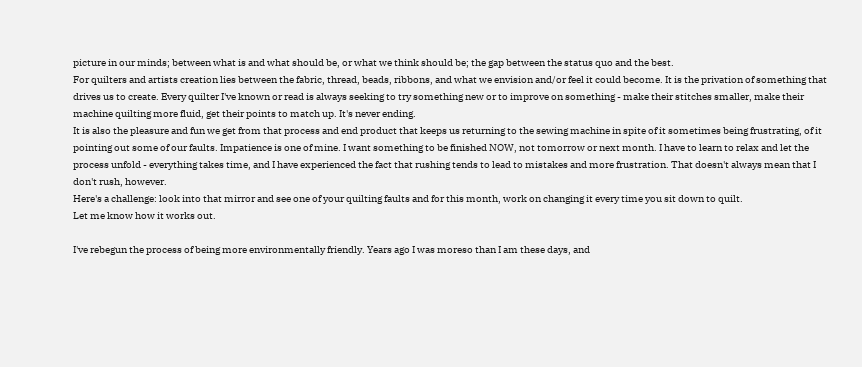picture in our minds; between what is and what should be, or what we think should be; the gap between the status quo and the best.
For quilters and artists creation lies between the fabric, thread, beads, ribbons, and what we envision and/or feel it could become. It is the privation of something that drives us to create. Every quilter I've known or read is always seeking to try something new or to improve on something - make their stitches smaller, make their machine quilting more fluid, get their points to match up. It's never ending.
It is also the pleasure and fun we get from that process and end product that keeps us returning to the sewing machine in spite of it sometimes being frustrating, of it pointing out some of our faults. Impatience is one of mine. I want something to be finished NOW, not tomorrow or next month. I have to learn to relax and let the process unfold - everything takes time, and I have experienced the fact that rushing tends to lead to mistakes and more frustration. That doesn't always mean that I don't rush, however.
Here's a challenge: look into that mirror and see one of your quilting faults and for this month, work on changing it every time you sit down to quilt.
Let me know how it works out.

I've rebegun the process of being more environmentally friendly. Years ago I was moreso than I am these days, and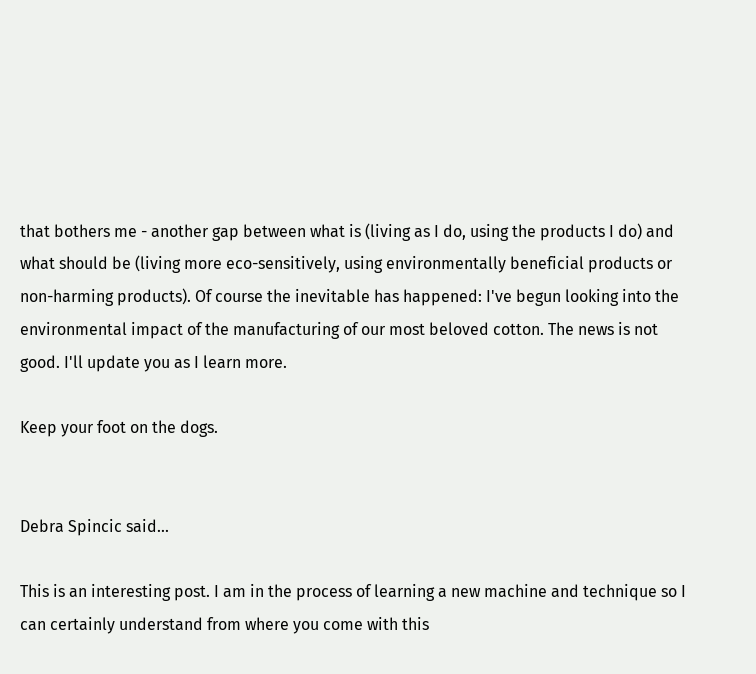that bothers me - another gap between what is (living as I do, using the products I do) and what should be (living more eco-sensitively, using environmentally beneficial products or non-harming products). Of course the inevitable has happened: I've begun looking into the environmental impact of the manufacturing of our most beloved cotton. The news is not good. I'll update you as I learn more.

Keep your foot on the dogs.


Debra Spincic said...

This is an interesting post. I am in the process of learning a new machine and technique so I can certainly understand from where you come with this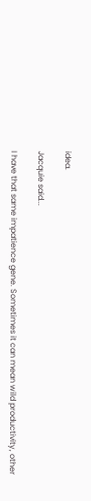idea.

Jacquie said...

I have that same impatience gene. Sometimes it can mean wild productivity, other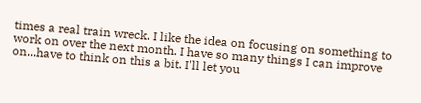times a real train wreck. I like the idea on focusing on something to work on over the next month. I have so many things I can improve on...have to think on this a bit. I'll let you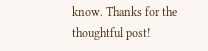know. Thanks for the thoughtful post!